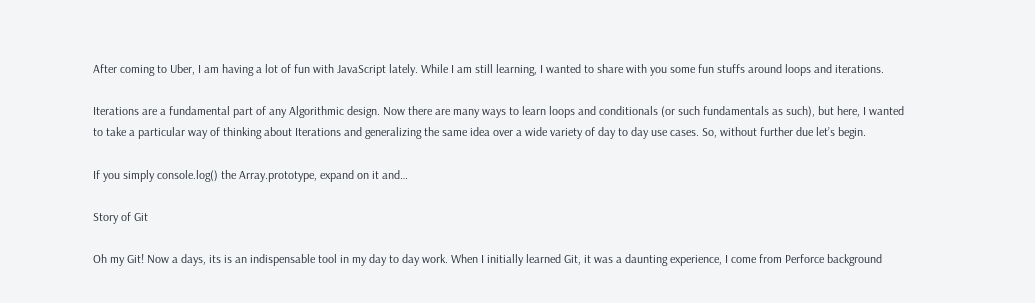After coming to Uber, I am having a lot of fun with JavaScript lately. While I am still learning, I wanted to share with you some fun stuffs around loops and iterations.

Iterations are a fundamental part of any Algorithmic design. Now there are many ways to learn loops and conditionals (or such fundamentals as such), but here, I wanted to take a particular way of thinking about Iterations and generalizing the same idea over a wide variety of day to day use cases. So, without further due let’s begin.

If you simply console.log() the Array.prototype, expand on it and…

Story of Git

Oh my Git! Now a days, its is an indispensable tool in my day to day work. When I initially learned Git, it was a daunting experience, I come from Perforce background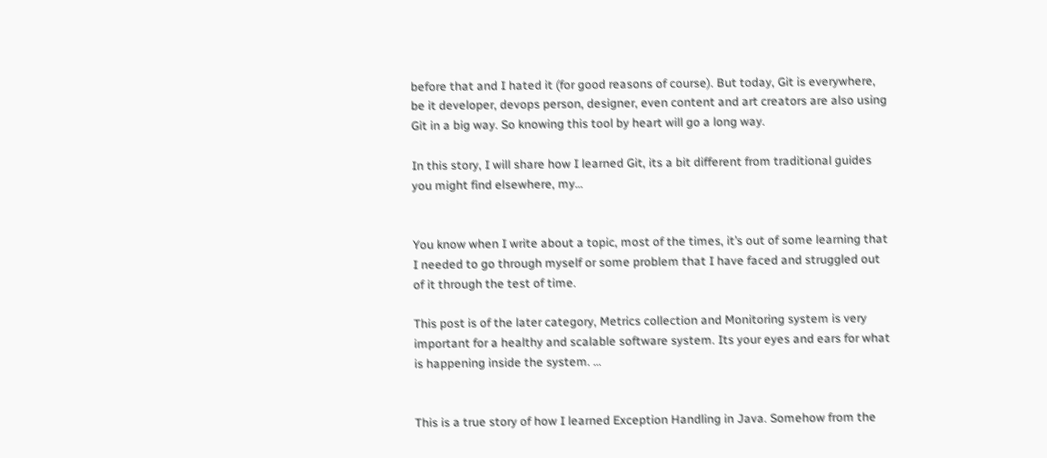before that and I hated it (for good reasons of course). But today, Git is everywhere, be it developer, devops person, designer, even content and art creators are also using Git in a big way. So knowing this tool by heart will go a long way.

In this story, I will share how I learned Git, its a bit different from traditional guides you might find elsewhere, my…


You know when I write about a topic, most of the times, it’s out of some learning that I needed to go through myself or some problem that I have faced and struggled out of it through the test of time.

This post is of the later category, Metrics collection and Monitoring system is very important for a healthy and scalable software system. Its your eyes and ears for what is happening inside the system. …


This is a true story of how I learned Exception Handling in Java. Somehow from the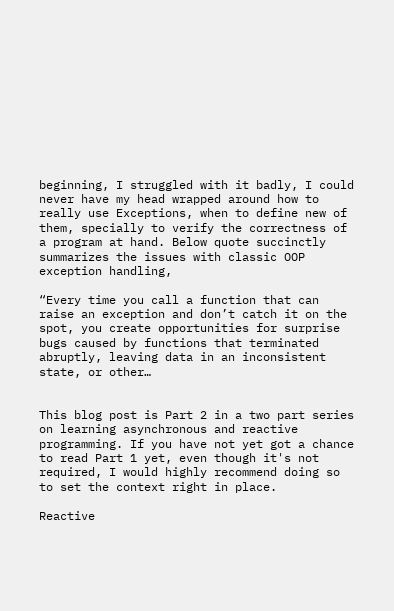beginning, I struggled with it badly, I could never have my head wrapped around how to really use Exceptions, when to define new of them, specially to verify the correctness of a program at hand. Below quote succinctly summarizes the issues with classic OOP exception handling,

“Every time you call a function that can raise an exception and don’t catch it on the spot, you create opportunities for surprise bugs caused by functions that terminated abruptly, leaving data in an inconsistent state, or other…


This blog post is Part 2 in a two part series on learning asynchronous and reactive programming. If you have not yet got a chance to read Part 1 yet, even though it's not required, I would highly recommend doing so to set the context right in place.

Reactive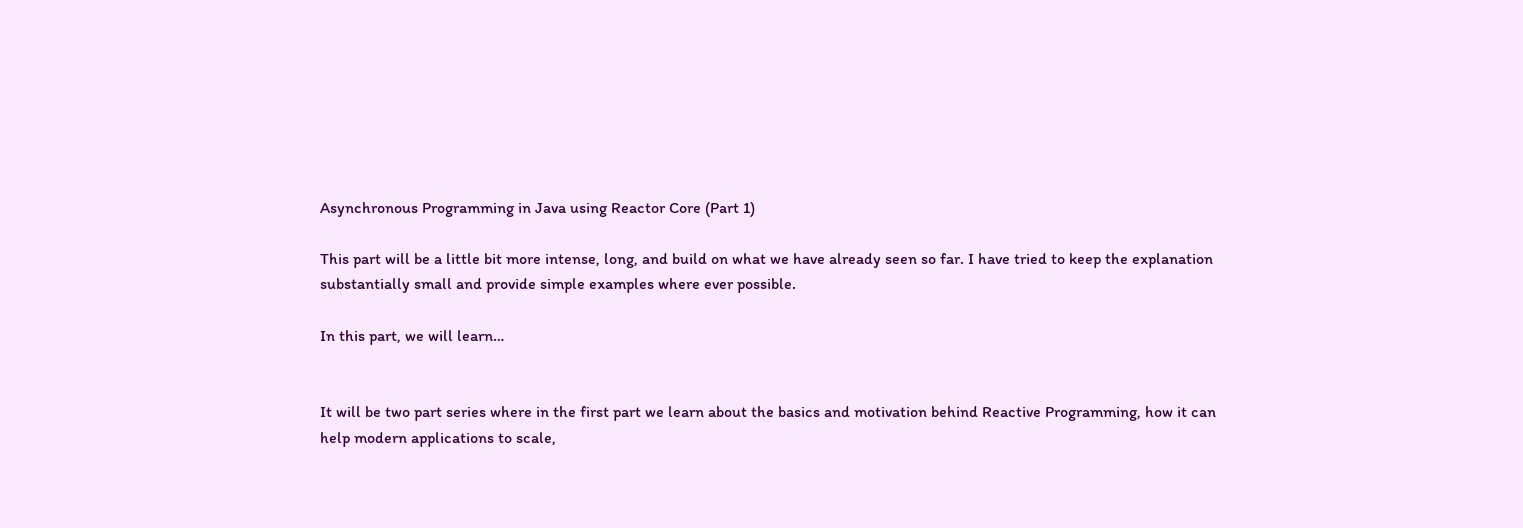Asynchronous Programming in Java using Reactor Core (Part 1)

This part will be a little bit more intense, long, and build on what we have already seen so far. I have tried to keep the explanation substantially small and provide simple examples where ever possible.

In this part, we will learn…


It will be two part series where in the first part we learn about the basics and motivation behind Reactive Programming, how it can help modern applications to scale,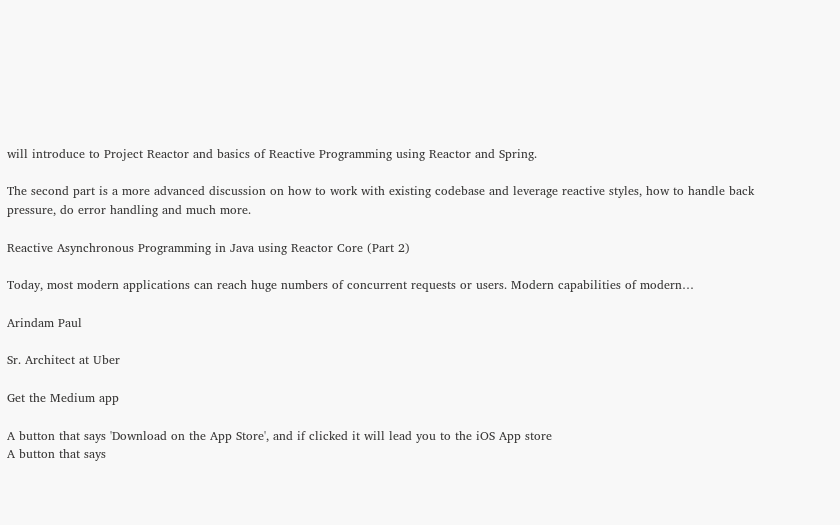will introduce to Project Reactor and basics of Reactive Programming using Reactor and Spring.

The second part is a more advanced discussion on how to work with existing codebase and leverage reactive styles, how to handle back pressure, do error handling and much more.

Reactive Asynchronous Programming in Java using Reactor Core (Part 2)

Today, most modern applications can reach huge numbers of concurrent requests or users. Modern capabilities of modern…

Arindam Paul

Sr. Architect at Uber

Get the Medium app

A button that says 'Download on the App Store', and if clicked it will lead you to the iOS App store
A button that says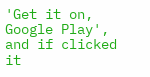'Get it on, Google Play', and if clicked it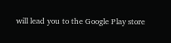will lead you to the Google Play store